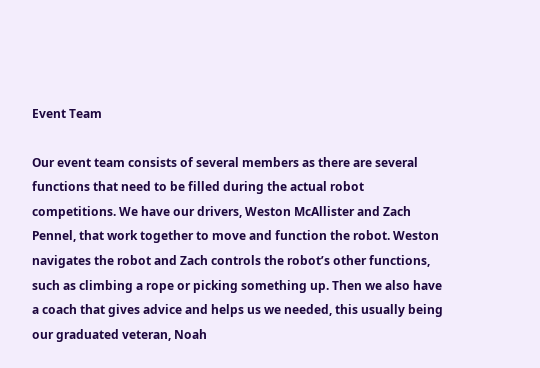Event Team

Our event team consists of several members as there are several functions that need to be filled during the actual robot competitions. We have our drivers, Weston McAllister and Zach Pennel, that work together to move and function the robot. Weston navigates the robot and Zach controls the robot’s other functions, such as climbing a rope or picking something up. Then we also have a coach that gives advice and helps us we needed, this usually being our graduated veteran, Noah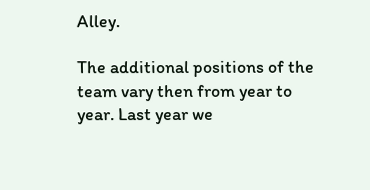Alley.

The additional positions of the team vary then from year to year. Last year we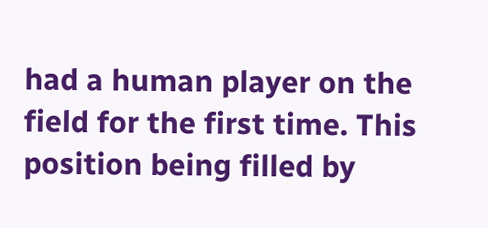had a human player on the field for the first time. This position being filled by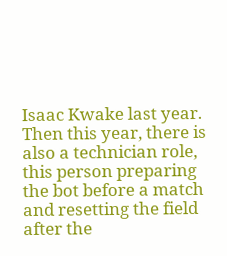Isaac Kwake last year. Then this year, there is also a technician role, this person preparing the bot before a match and resetting the field after the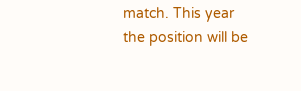match. This year the position will be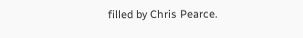filled by Chris Pearce.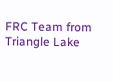FRC Team from Triangle Lake